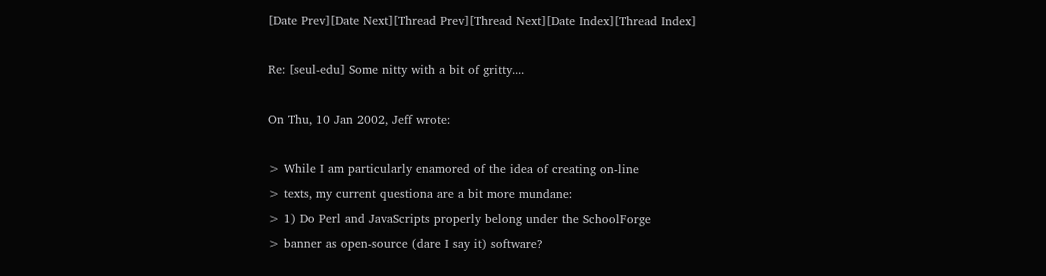[Date Prev][Date Next][Thread Prev][Thread Next][Date Index][Thread Index]

Re: [seul-edu] Some nitty with a bit of gritty....

On Thu, 10 Jan 2002, Jeff wrote:

> While I am particularly enamored of the idea of creating on-line
> texts, my current questiona are a bit more mundane:
> 1) Do Perl and JavaScripts properly belong under the SchoolForge
> banner as open-source (dare I say it) software?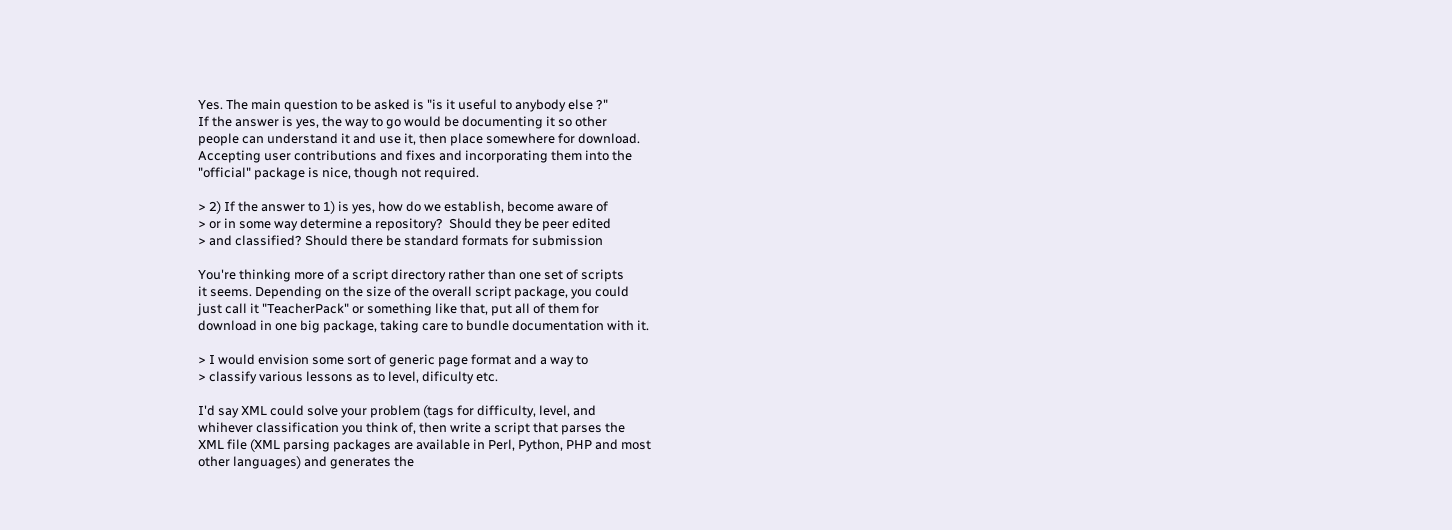Yes. The main question to be asked is "is it useful to anybody else ?"
If the answer is yes, the way to go would be documenting it so other
people can understand it and use it, then place somewhere for download.
Accepting user contributions and fixes and incorporating them into the
"official" package is nice, though not required.

> 2) If the answer to 1) is yes, how do we establish, become aware of
> or in some way determine a repository?  Should they be peer edited
> and classified? Should there be standard formats for submission

You're thinking more of a script directory rather than one set of scripts
it seems. Depending on the size of the overall script package, you could
just call it "TeacherPack" or something like that, put all of them for
download in one big package, taking care to bundle documentation with it.

> I would envision some sort of generic page format and a way to
> classify various lessons as to level, dificulty etc.

I'd say XML could solve your problem (tags for difficulty, level, and
whihever classification you think of, then write a script that parses the
XML file (XML parsing packages are available in Perl, Python, PHP and most
other languages) and generates the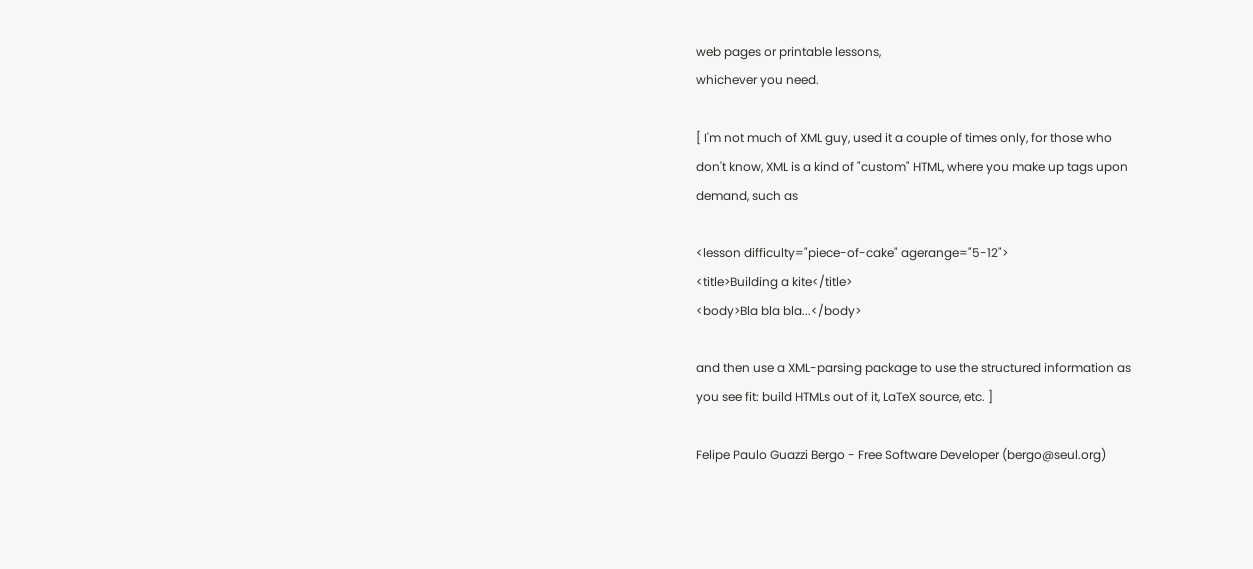web pages or printable lessons,
whichever you need.

[ I'm not much of XML guy, used it a couple of times only, for those who
don't know, XML is a kind of "custom" HTML, where you make up tags upon
demand, such as

<lesson difficulty="piece-of-cake" agerange="5-12">
<title>Building a kite</title>
<body>Bla bla bla...</body>

and then use a XML-parsing package to use the structured information as
you see fit: build HTMLs out of it, LaTeX source, etc. ]

Felipe Paulo Guazzi Bergo - Free Software Developer (bergo@seul.org)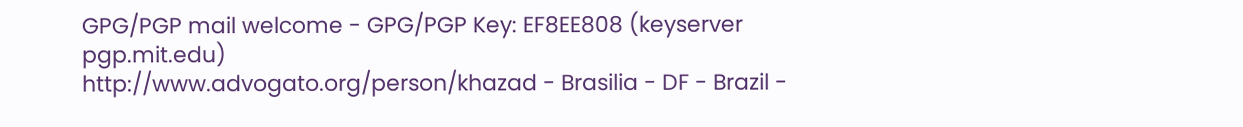GPG/PGP mail welcome - GPG/PGP Key: EF8EE808 (keyserver pgp.mit.edu)
http://www.advogato.org/person/khazad - Brasilia - DF - Brazil -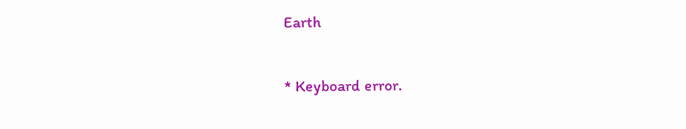Earth

* Keyboard error.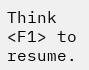Think <F1> to resume.